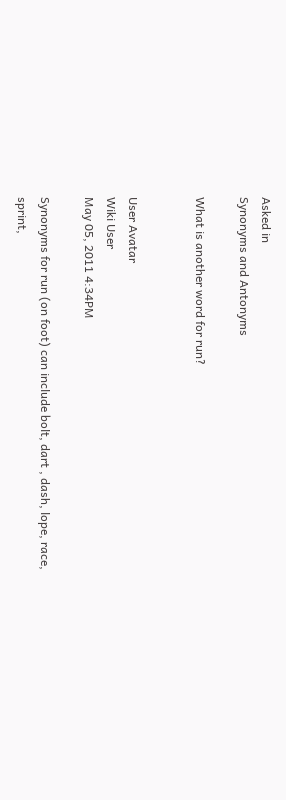Asked in
Synonyms and Antonyms

What is another word for run?


User Avatar
Wiki User
May 05, 2011 4:34PM

Synonyms for run (on foot) can include bolt, dart , dash, lope, race, sprint,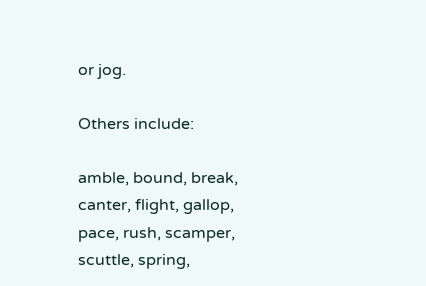or jog.

Others include:

amble, bound, break, canter, flight, gallop, pace, rush, scamper, scuttle, spring,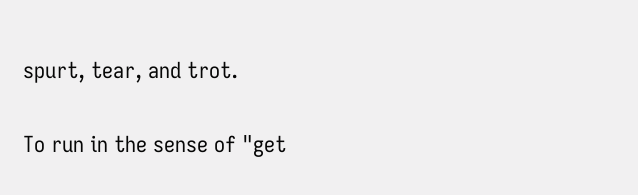spurt, tear, and trot.

To run in the sense of "get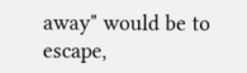away" would be to escape,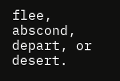flee, abscond, depart, or desert.